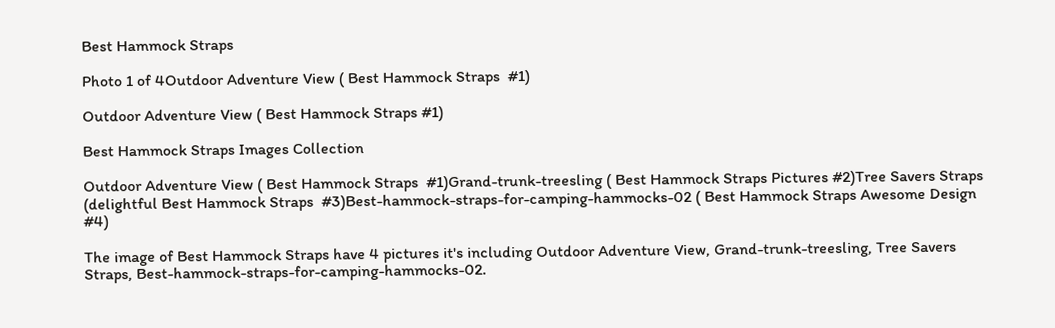Best Hammock Straps

Photo 1 of 4Outdoor Adventure View ( Best Hammock Straps  #1)

Outdoor Adventure View ( Best Hammock Straps #1)

Best Hammock Straps Images Collection

Outdoor Adventure View ( Best Hammock Straps  #1)Grand-trunk-treesling ( Best Hammock Straps Pictures #2)Tree Savers Straps (delightful Best Hammock Straps  #3)Best-hammock-straps-for-camping-hammocks-02 ( Best Hammock Straps Awesome Design #4)

The image of Best Hammock Straps have 4 pictures it's including Outdoor Adventure View, Grand-trunk-treesling, Tree Savers Straps, Best-hammock-straps-for-camping-hammocks-02.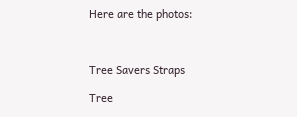Here are the photos:



Tree Savers Straps

Tree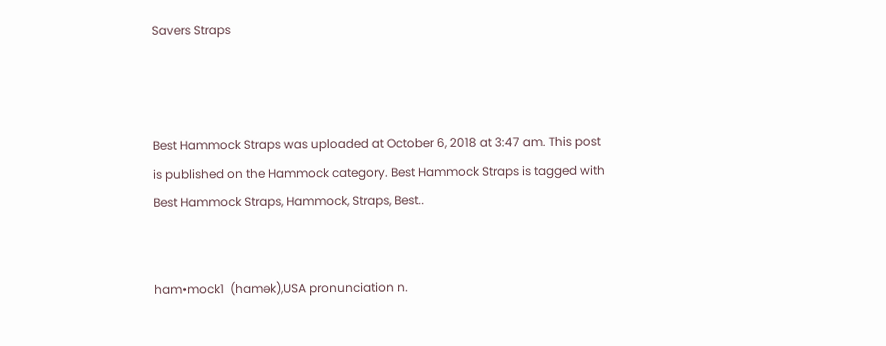Savers Straps



Best Hammock Straps was uploaded at October 6, 2018 at 3:47 am. This post is published on the Hammock category. Best Hammock Straps is tagged with Best Hammock Straps, Hammock, Straps, Best..


ham•mock1  (hamək),USA pronunciation n.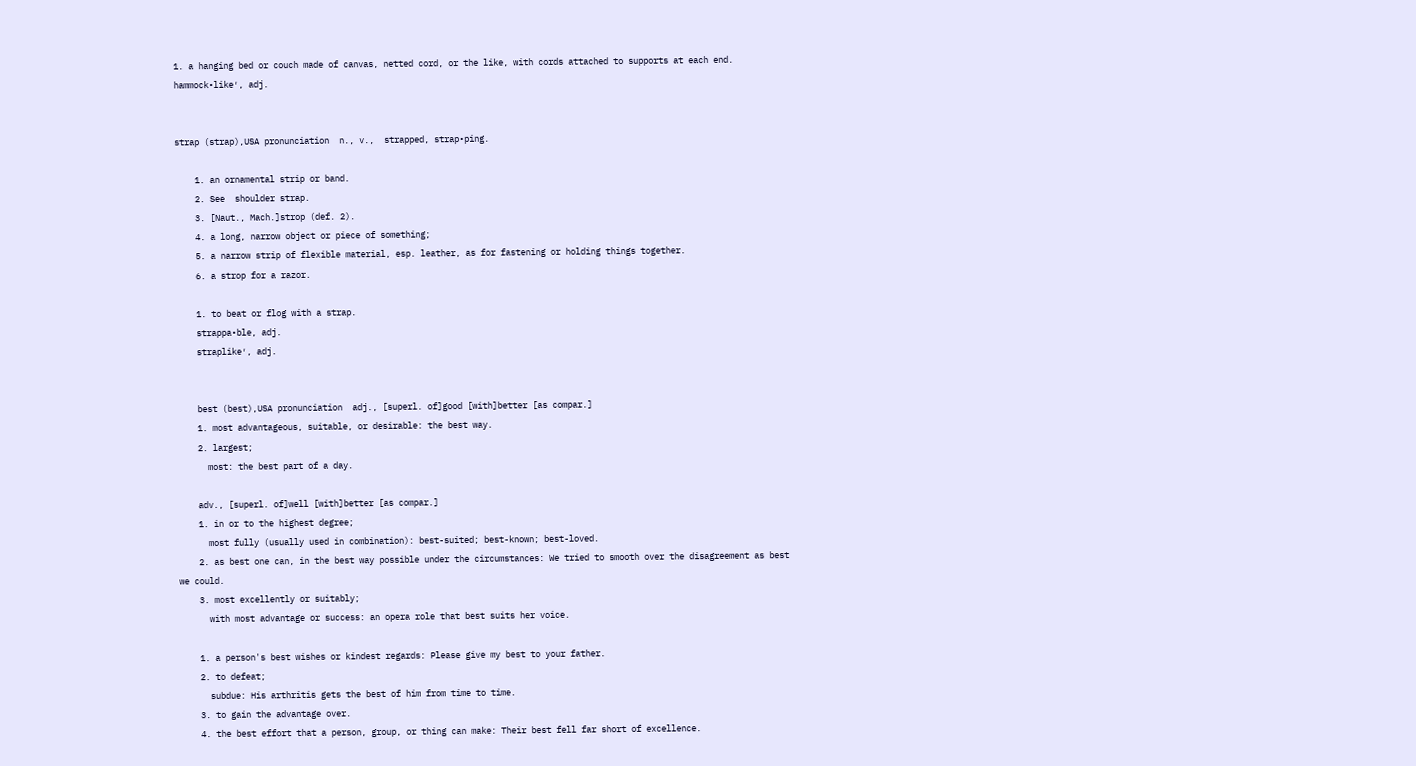1. a hanging bed or couch made of canvas, netted cord, or the like, with cords attached to supports at each end.
hammock•like′, adj.


strap (strap),USA pronunciation  n., v.,  strapped, strap•ping.

    1. an ornamental strip or band.
    2. See  shoulder strap.
    3. [Naut., Mach.]strop (def. 2).
    4. a long, narrow object or piece of something;
    5. a narrow strip of flexible material, esp. leather, as for fastening or holding things together.
    6. a strop for a razor.

    1. to beat or flog with a strap.
    strappa•ble, adj.
    straplike′, adj.


    best (best),USA pronunciation  adj., [superl. of]good [with]better [as compar.]
    1. most advantageous, suitable, or desirable: the best way.
    2. largest;
      most: the best part of a day.

    adv., [superl. of]well [with]better [as compar.]
    1. in or to the highest degree;
      most fully (usually used in combination): best-suited; best-known; best-loved.
    2. as best one can, in the best way possible under the circumstances: We tried to smooth over the disagreement as best we could.
    3. most excellently or suitably;
      with most advantage or success: an opera role that best suits her voice.

    1. a person's best wishes or kindest regards: Please give my best to your father.
    2. to defeat;
      subdue: His arthritis gets the best of him from time to time.
    3. to gain the advantage over.
    4. the best effort that a person, group, or thing can make: Their best fell far short of excellence.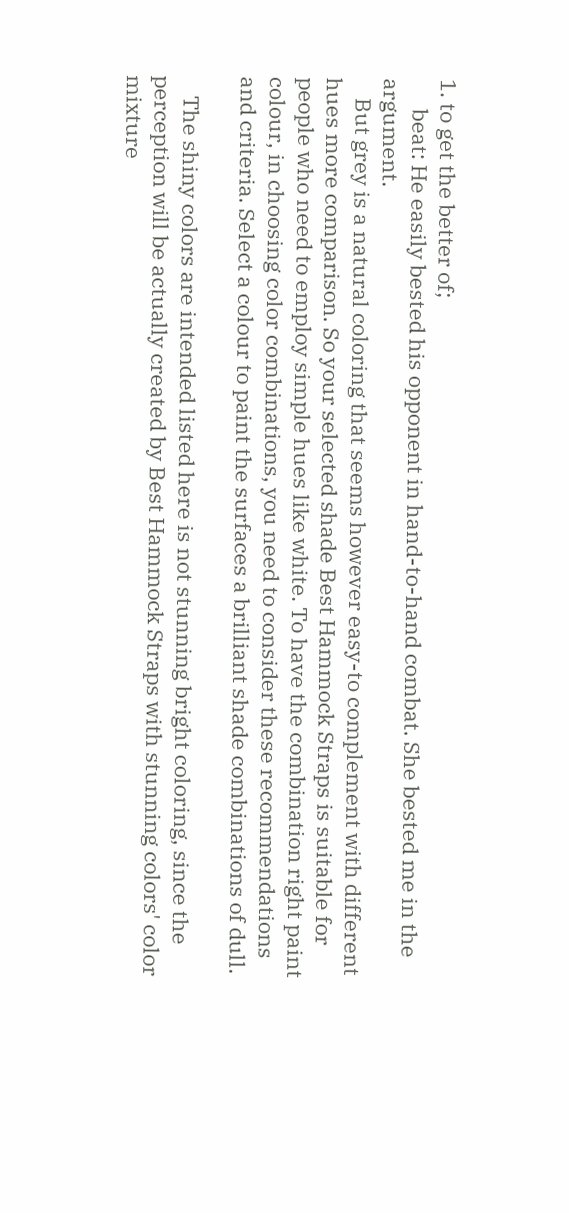1. to get the better of;
      beat: He easily bested his opponent in hand-to-hand combat. She bested me in the argument.
    But grey is a natural coloring that seems however easy-to complement with different hues more comparison. So your selected shade Best Hammock Straps is suitable for people who need to employ simple hues like white. To have the combination right paint colour, in choosing color combinations, you need to consider these recommendations and criteria. Select a colour to paint the surfaces a brilliant shade combinations of dull.

    The shiny colors are intended listed here is not stunning bright coloring, since the perception will be actually created by Best Hammock Straps with stunning colors' color mixture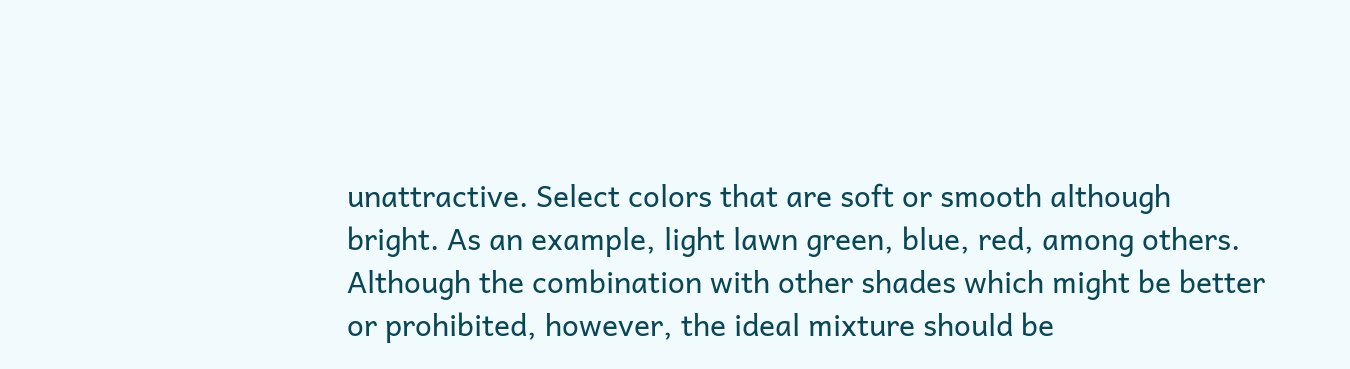unattractive. Select colors that are soft or smooth although bright. As an example, light lawn green, blue, red, among others. Although the combination with other shades which might be better or prohibited, however, the ideal mixture should be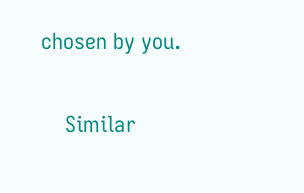chosen by you.

    Similar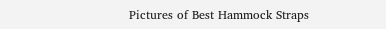Pictures of Best Hammock Straps